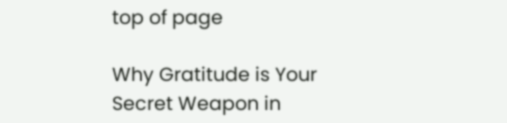top of page

Why Gratitude is Your Secret Weapon in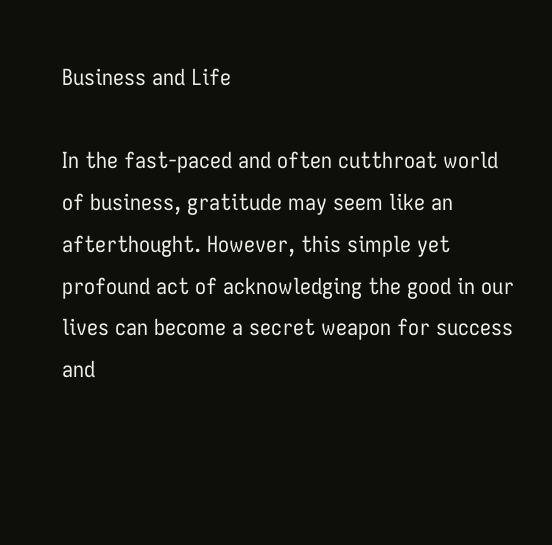Business and Life

In the fast-paced and often cutthroat world of business, gratitude may seem like an afterthought. However, this simple yet profound act of acknowledging the good in our lives can become a secret weapon for success and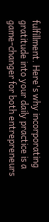fulfillment. Here's why incorporating gratitude into your daily practice is a game-changer for both entrepreneurs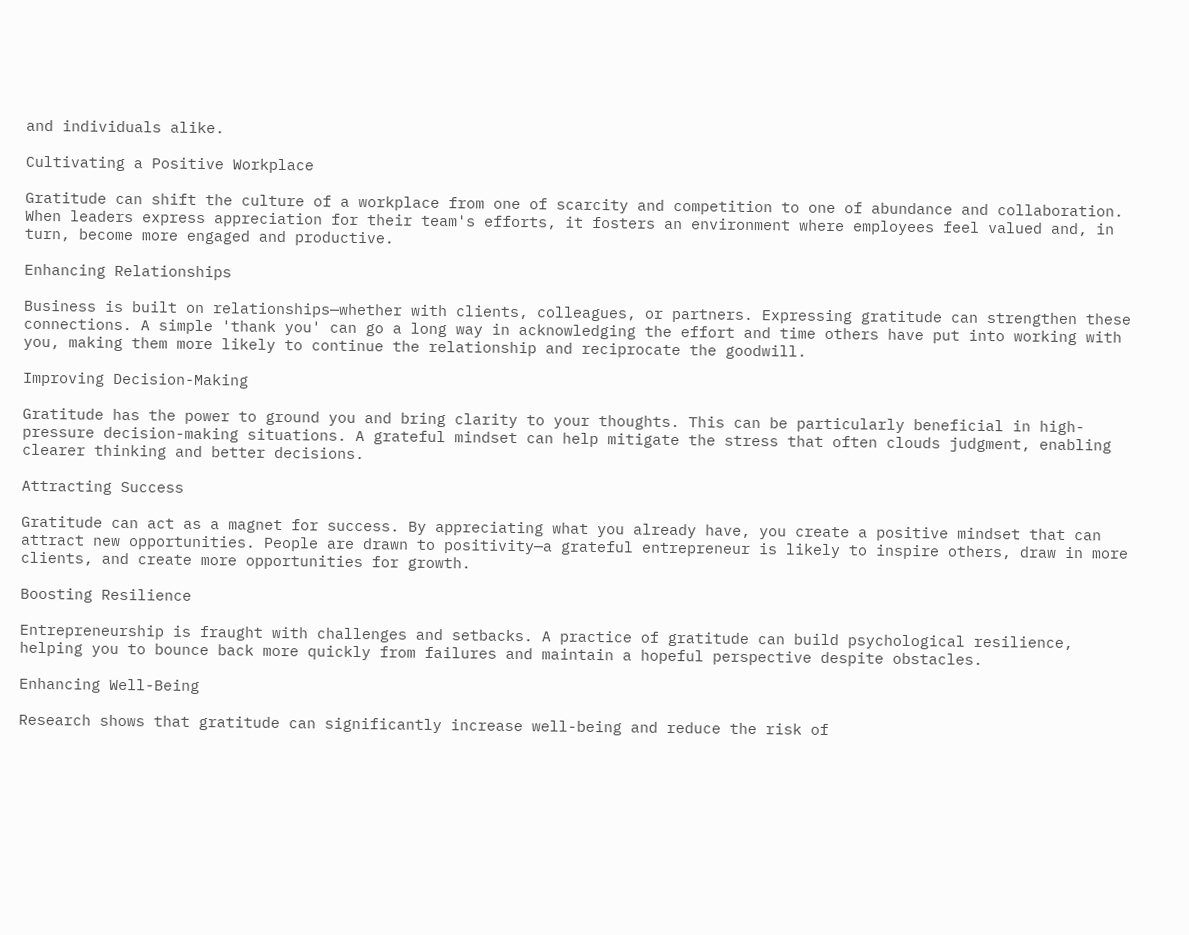and individuals alike.

Cultivating a Positive Workplace

Gratitude can shift the culture of a workplace from one of scarcity and competition to one of abundance and collaboration. When leaders express appreciation for their team's efforts, it fosters an environment where employees feel valued and, in turn, become more engaged and productive.

Enhancing Relationships

Business is built on relationships—whether with clients, colleagues, or partners. Expressing gratitude can strengthen these connections. A simple 'thank you' can go a long way in acknowledging the effort and time others have put into working with you, making them more likely to continue the relationship and reciprocate the goodwill.

Improving Decision-Making

Gratitude has the power to ground you and bring clarity to your thoughts. This can be particularly beneficial in high-pressure decision-making situations. A grateful mindset can help mitigate the stress that often clouds judgment, enabling clearer thinking and better decisions.

Attracting Success

Gratitude can act as a magnet for success. By appreciating what you already have, you create a positive mindset that can attract new opportunities. People are drawn to positivity—a grateful entrepreneur is likely to inspire others, draw in more clients, and create more opportunities for growth.

Boosting Resilience

Entrepreneurship is fraught with challenges and setbacks. A practice of gratitude can build psychological resilience, helping you to bounce back more quickly from failures and maintain a hopeful perspective despite obstacles.

Enhancing Well-Being

Research shows that gratitude can significantly increase well-being and reduce the risk of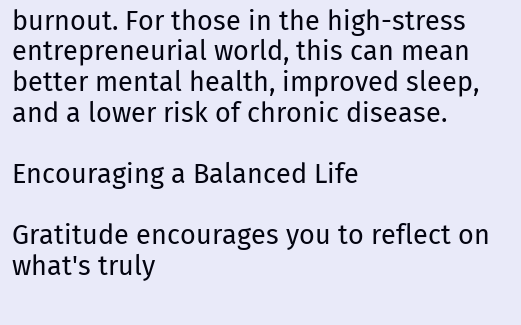burnout. For those in the high-stress entrepreneurial world, this can mean better mental health, improved sleep, and a lower risk of chronic disease.

Encouraging a Balanced Life

Gratitude encourages you to reflect on what's truly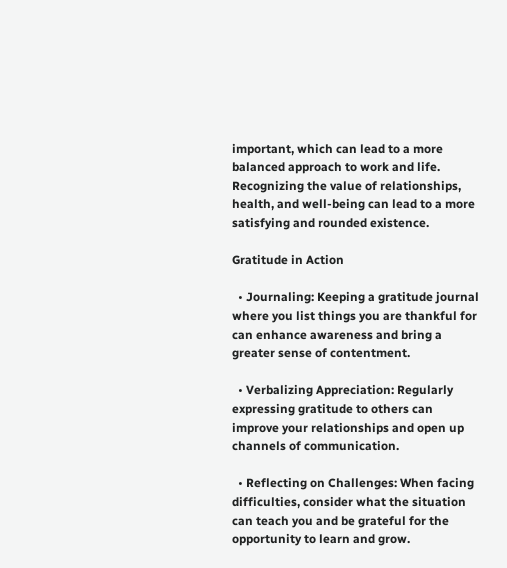important, which can lead to a more balanced approach to work and life. Recognizing the value of relationships, health, and well-being can lead to a more satisfying and rounded existence.

Gratitude in Action

  • Journaling: Keeping a gratitude journal where you list things you are thankful for can enhance awareness and bring a greater sense of contentment.

  • Verbalizing Appreciation: Regularly expressing gratitude to others can improve your relationships and open up channels of communication.

  • Reflecting on Challenges: When facing difficulties, consider what the situation can teach you and be grateful for the opportunity to learn and grow.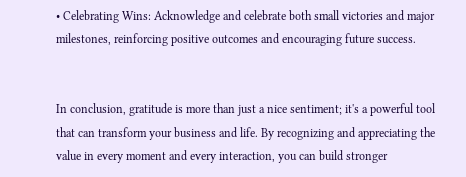• Celebrating Wins: Acknowledge and celebrate both small victories and major milestones, reinforcing positive outcomes and encouraging future success.


In conclusion, gratitude is more than just a nice sentiment; it's a powerful tool that can transform your business and life. By recognizing and appreciating the value in every moment and every interaction, you can build stronger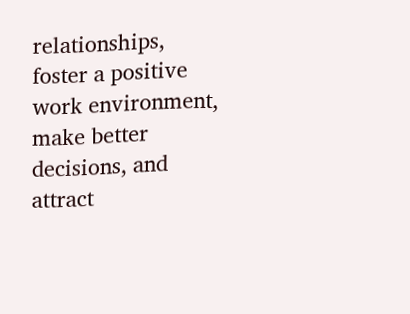relationships, foster a positive work environment, make better decisions, and attract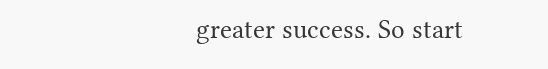greater success. So start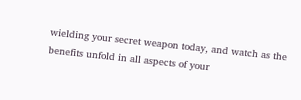wielding your secret weapon today, and watch as the benefits unfold in all aspects of your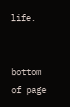life.


bottom of page